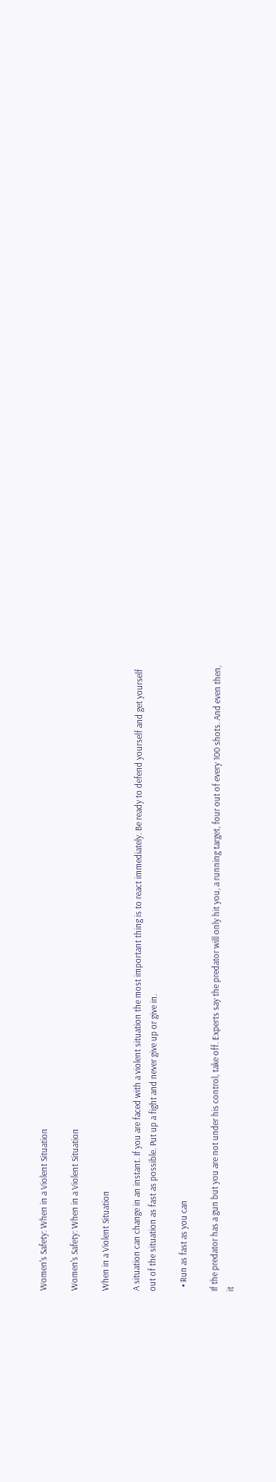Women's Safety: When in a Violent Situation

Women's Safety: When in a Violent Situation

When in a Violent Situation

A situation can change in an instant. If you are faced with a violent situation the most important thing is to react immediately. Be ready to defend yourself and get yourself out of the situation as fast as possible. Put up a fight and never give up or give in.

  • Run as fast as you can

If the predator has a gun but you are not under his control, take off. Experts say the predator will only hit you, a running target, four out of every 100 shots. And even then, it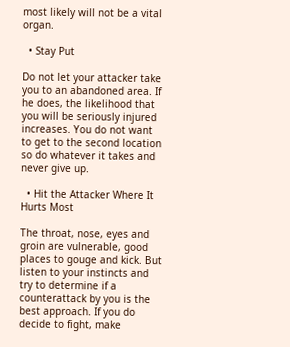most likely will not be a vital organ.

  • Stay Put

Do not let your attacker take you to an abandoned area. If he does, the likelihood that you will be seriously injured increases. You do not want to get to the second location so do whatever it takes and never give up.

  • Hit the Attacker Where It Hurts Most

The throat, nose, eyes and groin are vulnerable, good places to gouge and kick. But listen to your instincts and try to determine if a counterattack by you is the best approach. If you do decide to fight, make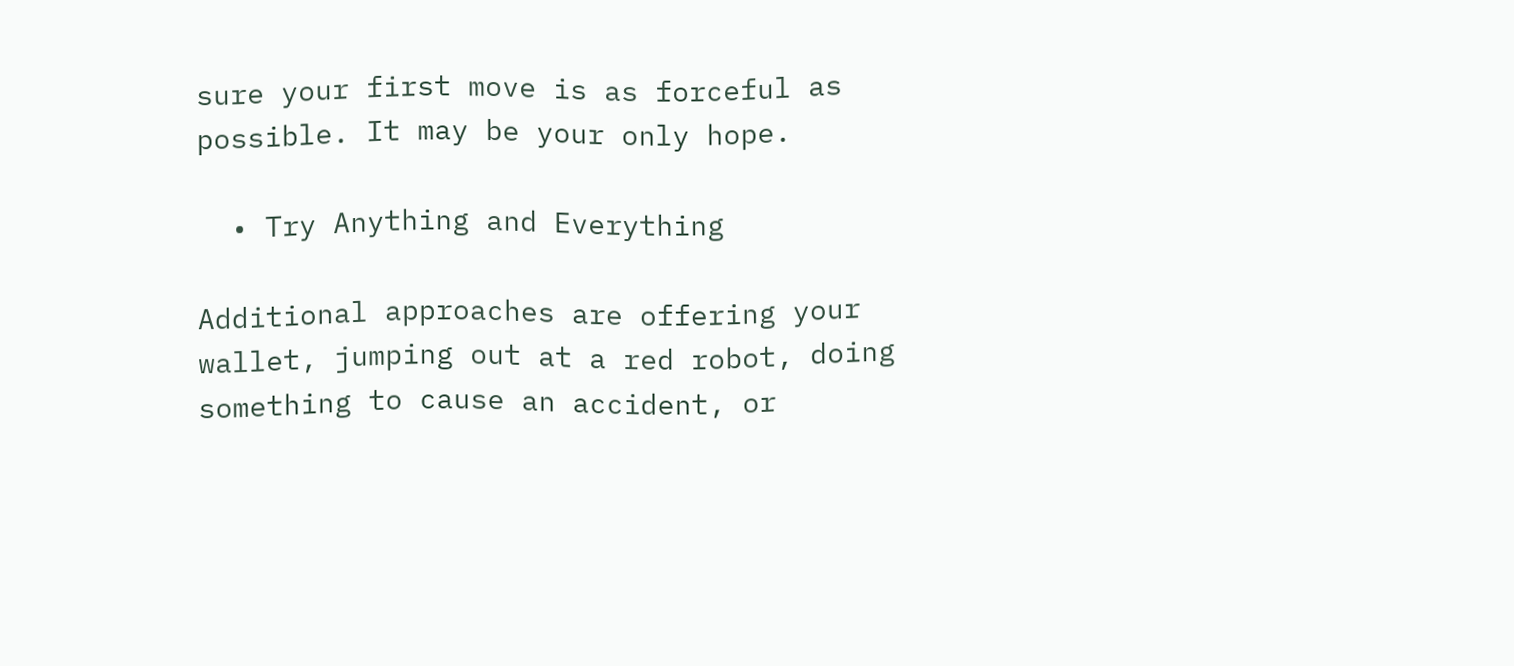sure your first move is as forceful as possible. It may be your only hope.

  • Try Anything and Everything

Additional approaches are offering your wallet, jumping out at a red robot, doing something to cause an accident, or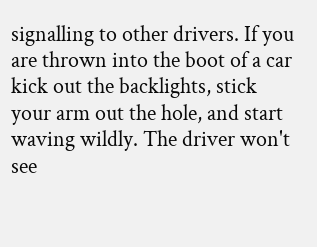signalling to other drivers. If you are thrown into the boot of a car kick out the backlights, stick your arm out the hole, and start waving wildly. The driver won't see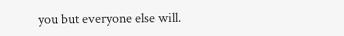you but everyone else will.